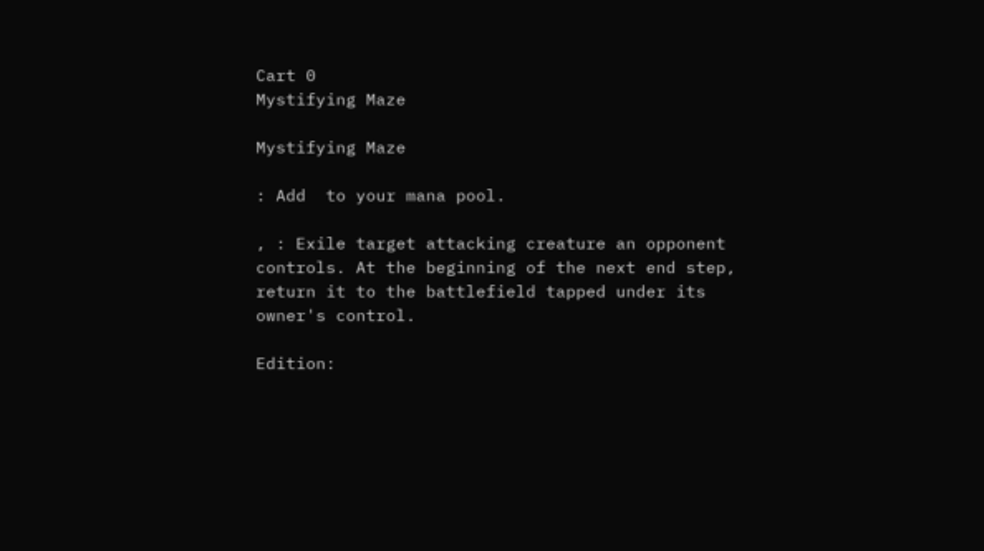Cart 0
Mystifying Maze

Mystifying Maze

: Add  to your mana pool.

, : Exile target attacking creature an opponent controls. At the beginning of the next end step, return it to the battlefield tapped under its owner's control.

Edition: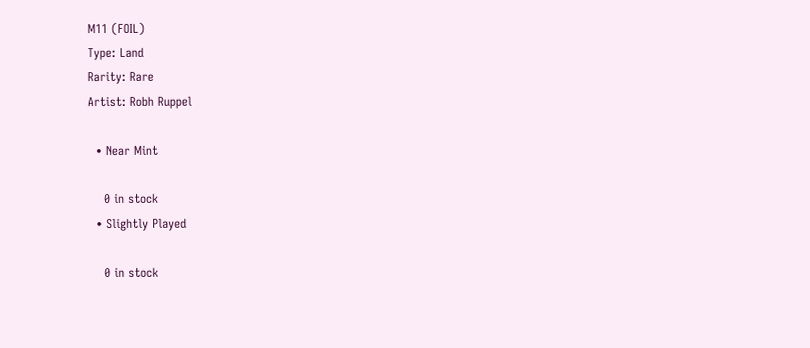M11 (FOIL)
Type: Land
Rarity: Rare
Artist: Robh Ruppel

  • Near Mint

    0 in stock
  • Slightly Played

    0 in stock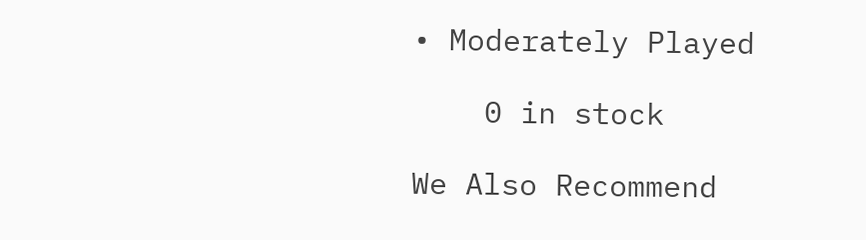• Moderately Played

    0 in stock

We Also Recommend